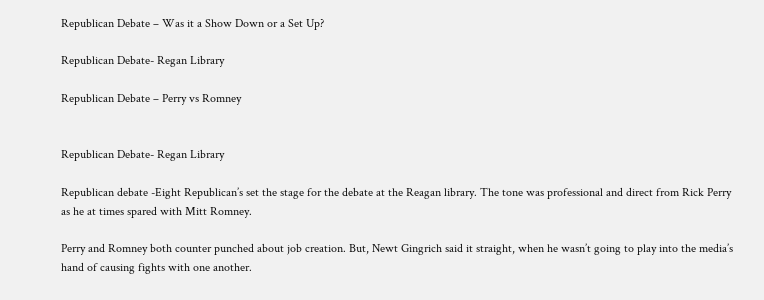Republican Debate – Was it a Show Down or a Set Up?

Republican Debate- Regan Library

Republican Debate – Perry vs Romney


Republican Debate- Regan Library

Republican debate -Eight Republican’s set the stage for the debate at the Reagan library. The tone was professional and direct from Rick Perry as he at times spared with Mitt Romney.

Perry and Romney both counter punched about job creation. But, Newt Gingrich said it straight, when he wasn’t going to play into the media’s hand of causing fights with one another.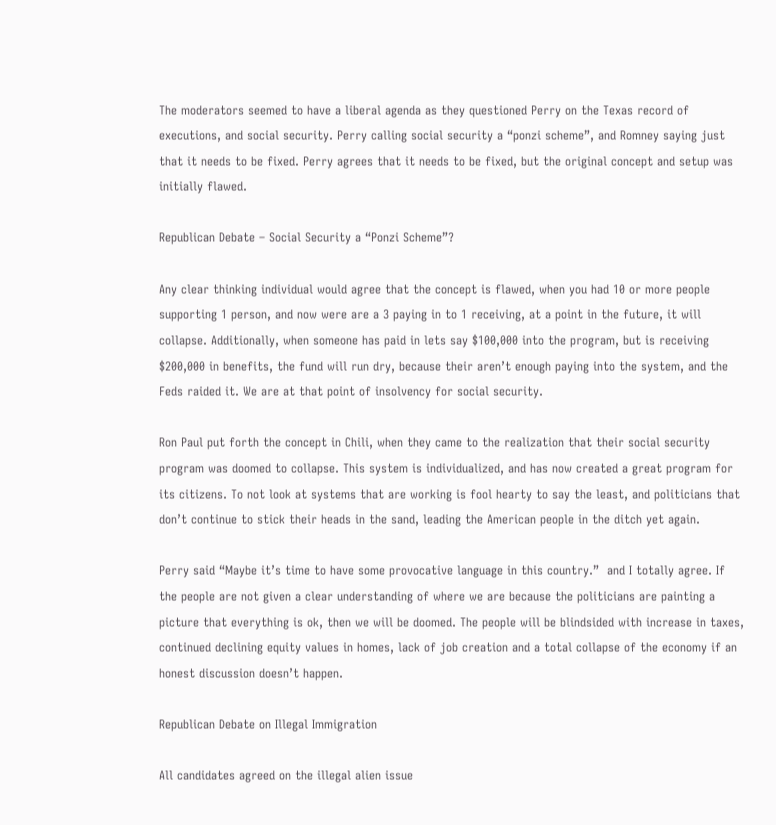The moderators seemed to have a liberal agenda as they questioned Perry on the Texas record of executions, and social security. Perry calling social security a “ponzi scheme”, and Romney saying just that it needs to be fixed. Perry agrees that it needs to be fixed, but the original concept and setup was initially flawed.

Republican Debate – Social Security a “Ponzi Scheme”?

Any clear thinking individual would agree that the concept is flawed, when you had 10 or more people supporting 1 person, and now were are a 3 paying in to 1 receiving, at a point in the future, it will collapse. Additionally, when someone has paid in lets say $100,000 into the program, but is receiving $200,000 in benefits, the fund will run dry, because their aren’t enough paying into the system, and the Feds raided it. We are at that point of insolvency for social security.

Ron Paul put forth the concept in Chili, when they came to the realization that their social security program was doomed to collapse. This system is individualized, and has now created a great program for its citizens. To not look at systems that are working is fool hearty to say the least, and politicians that don’t continue to stick their heads in the sand, leading the American people in the ditch yet again.

Perry said “Maybe it’s time to have some provocative language in this country.”  and I totally agree. If the people are not given a clear understanding of where we are because the politicians are painting a picture that everything is ok, then we will be doomed. The people will be blindsided with increase in taxes, continued declining equity values in homes, lack of job creation and a total collapse of the economy if an honest discussion doesn’t happen.

Republican Debate on Illegal Immigration

All candidates agreed on the illegal alien issue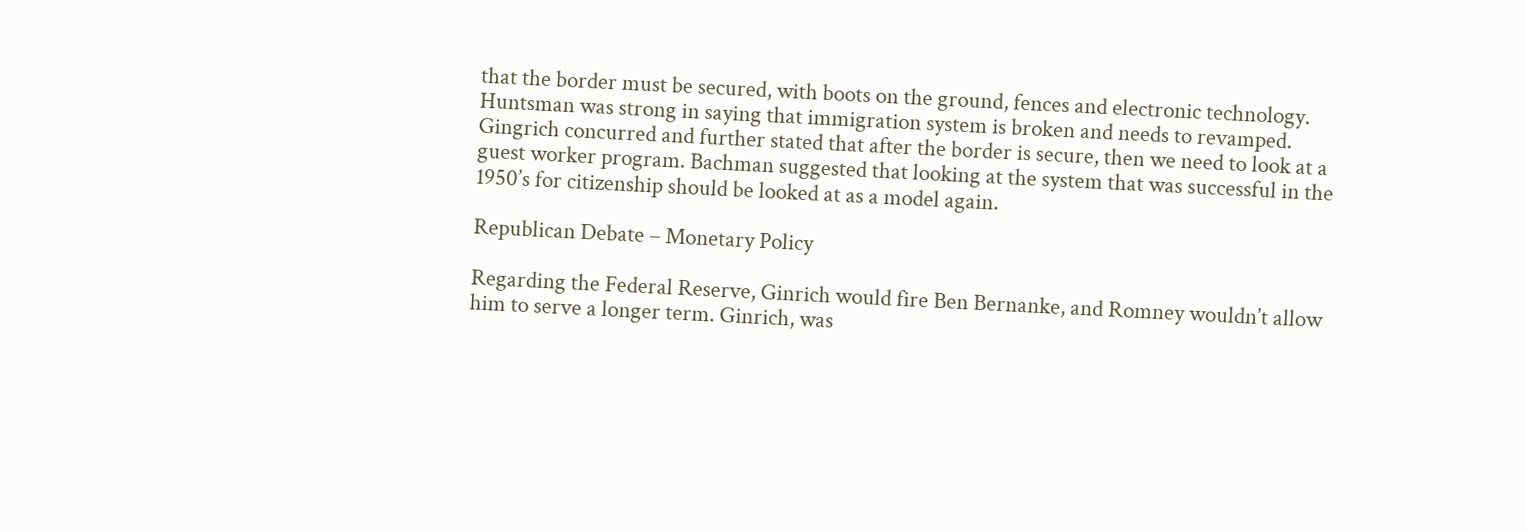that the border must be secured, with boots on the ground, fences and electronic technology. Huntsman was strong in saying that immigration system is broken and needs to revamped. Gingrich concurred and further stated that after the border is secure, then we need to look at a guest worker program. Bachman suggested that looking at the system that was successful in the 1950’s for citizenship should be looked at as a model again.

Republican Debate – Monetary Policy

Regarding the Federal Reserve, Ginrich would fire Ben Bernanke, and Romney wouldn’t allow him to serve a longer term. Ginrich, was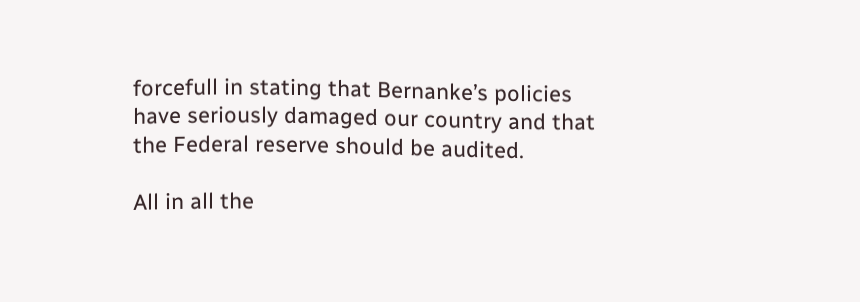forcefull in stating that Bernanke’s policies have seriously damaged our country and that the Federal reserve should be audited.

All in all the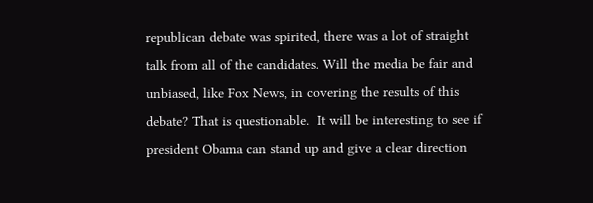republican debate was spirited, there was a lot of straight talk from all of the candidates. Will the media be fair and unbiased, like Fox News, in covering the results of this debate? That is questionable.  It will be interesting to see if president Obama can stand up and give a clear direction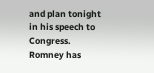and plan tonight in his speech to Congress. Romney has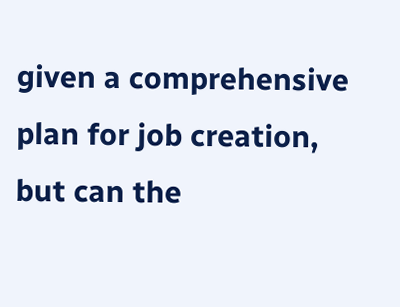given a comprehensive plan for job creation, but can the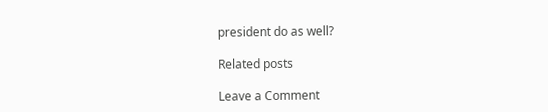president do as well?

Related posts

Leave a Comment